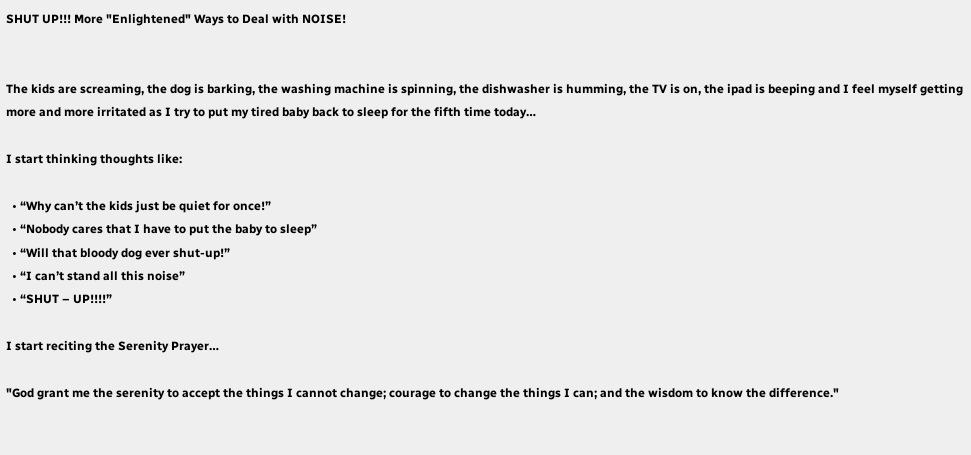SHUT UP!!! More "Enlightened" Ways to Deal with NOISE!


The kids are screaming, the dog is barking, the washing machine is spinning, the dishwasher is humming, the TV is on, the ipad is beeping and I feel myself getting more and more irritated as I try to put my tired baby back to sleep for the fifth time today…

I start thinking thoughts like:

  • “Why can’t the kids just be quiet for once!”
  • “Nobody cares that I have to put the baby to sleep”
  • “Will that bloody dog ever shut-up!”
  • “I can’t stand all this noise”
  • “SHUT – UP!!!!”

I start reciting the Serenity Prayer…

"God grant me the serenity to accept the things I cannot change; courage to change the things I can; and the wisdom to know the difference."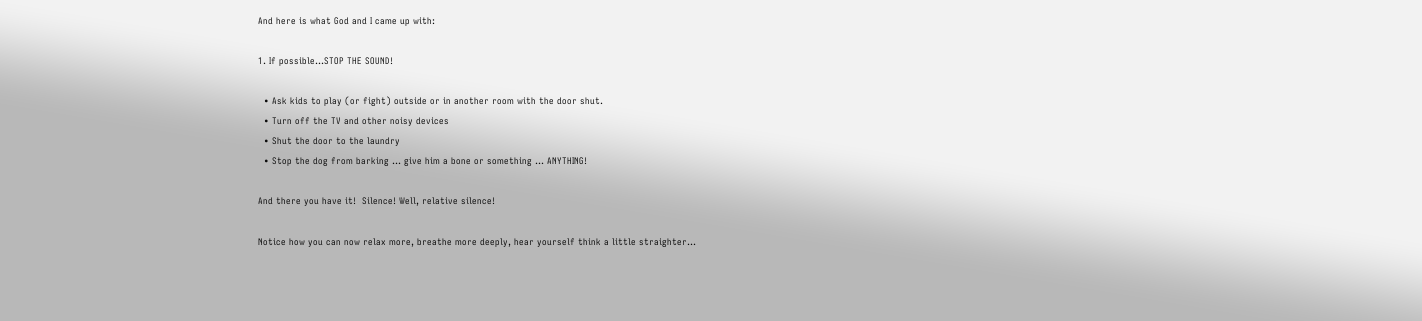And here is what God and I came up with:

1. If possible…STOP THE SOUND!

  • Ask kids to play (or fight) outside or in another room with the door shut.
  • Turn off the TV and other noisy devices
  • Shut the door to the laundry
  • Stop the dog from barking … give him a bone or something … ANYTHING!

And there you have it!  Silence! Well, relative silence!

Notice how you can now relax more, breathe more deeply, hear yourself think a little straighter…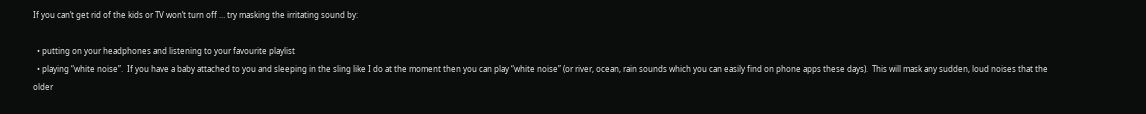If you can’t get rid of the kids or TV won’t turn off … try masking the irritating sound by:

  • putting on your headphones and listening to your favourite playlist
  • playing “white noise”.  If you have a baby attached to you and sleeping in the sling like I do at the moment then you can play “white noise” (or river, ocean, rain sounds which you can easily find on phone apps these days).  This will mask any sudden, loud noises that the older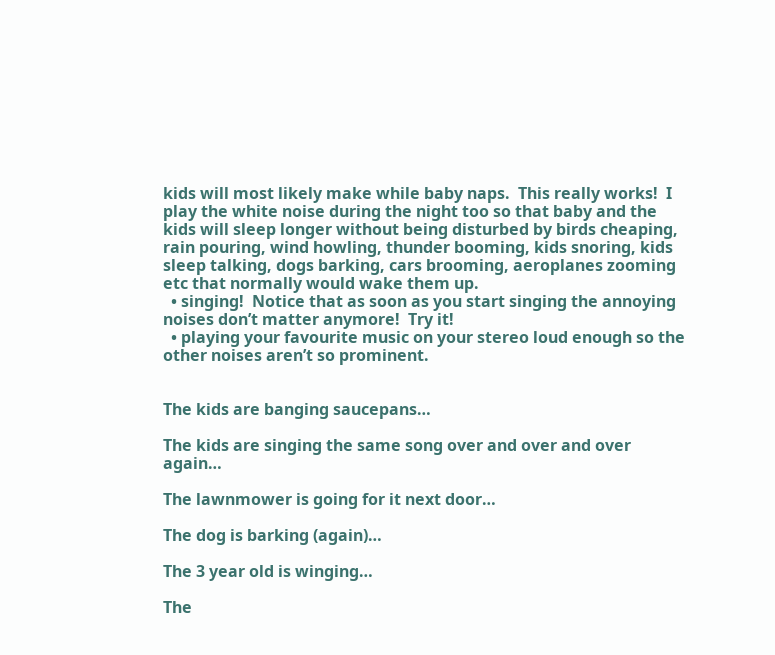kids will most likely make while baby naps.  This really works!  I play the white noise during the night too so that baby and the kids will sleep longer without being disturbed by birds cheaping, rain pouring, wind howling, thunder booming, kids snoring, kids sleep talking, dogs barking, cars brooming, aeroplanes zooming etc that normally would wake them up.
  • singing!  Notice that as soon as you start singing the annoying noises don’t matter anymore!  Try it!
  • playing your favourite music on your stereo loud enough so the other noises aren’t so prominent.


The kids are banging saucepans…

The kids are singing the same song over and over and over again…

The lawnmower is going for it next door…

The dog is barking (again)…

The 3 year old is winging…

The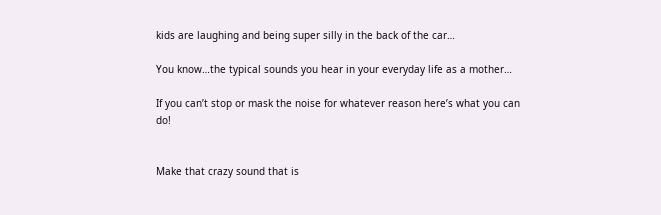kids are laughing and being super silly in the back of the car…

You know…the typical sounds you hear in your everyday life as a mother…

If you can’t stop or mask the noise for whatever reason here’s what you can do!


Make that crazy sound that is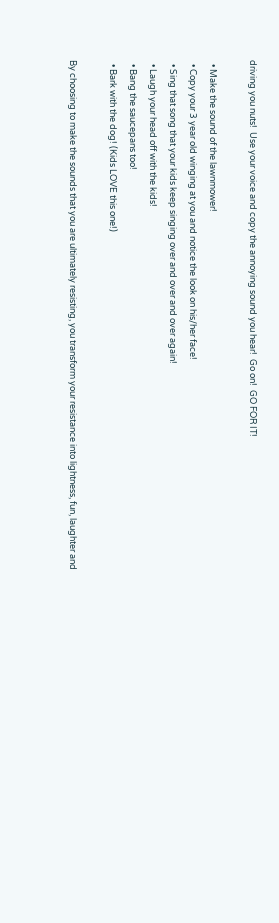driving you nuts!  Use your voice and copy the annoying sound you hear!  Go on!  GO FOR IT!

  • Make the sound of the lawnmower!
  • Copy your 3 year old winging at you and notice the look on his/her face!
  • Sing that song that your kids keep singing over and over and over again!
  • Laugh your head off with the kids!
  • Bang the saucepans too!
  • Bark with the dog! (Kids LOVE this one!)

By choosing to make the sounds that you are ultimately resisting, you transform your resistance into lightness, fun, laughter and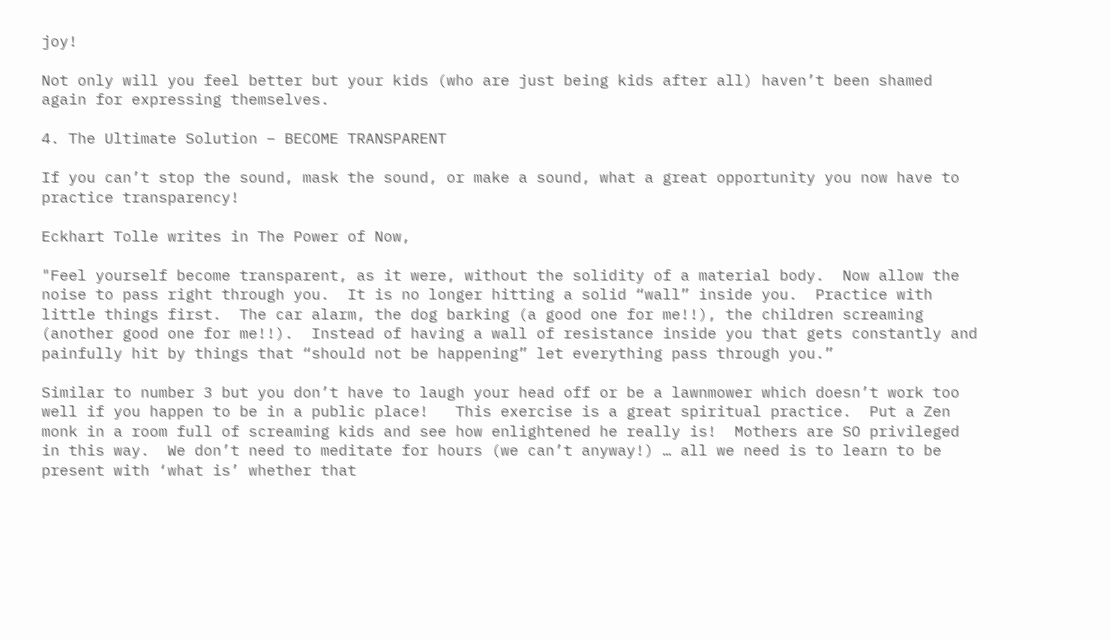joy!

Not only will you feel better but your kids (who are just being kids after all) haven’t been shamed again for expressing themselves.

4. The Ultimate Solution – BECOME TRANSPARENT

If you can’t stop the sound, mask the sound, or make a sound, what a great opportunity you now have to practice transparency!

Eckhart Tolle writes in The Power of Now,

"Feel yourself become transparent, as it were, without the solidity of a material body.  Now allow the noise to pass right through you.  It is no longer hitting a solid “wall” inside you.  Practice with little things first.  The car alarm, the dog barking (a good one for me!!), the children screaming (another good one for me!!).  Instead of having a wall of resistance inside you that gets constantly and painfully hit by things that “should not be happening” let everything pass through you.”

Similar to number 3 but you don’t have to laugh your head off or be a lawnmower which doesn’t work too well if you happen to be in a public place!   This exercise is a great spiritual practice.  Put a Zen monk in a room full of screaming kids and see how enlightened he really is!  Mothers are SO privileged in this way.  We don’t need to meditate for hours (we can’t anyway!) … all we need is to learn to be present with ‘what is’ whether that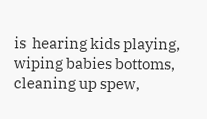is  hearing kids playing, wiping babies bottoms, cleaning up spew,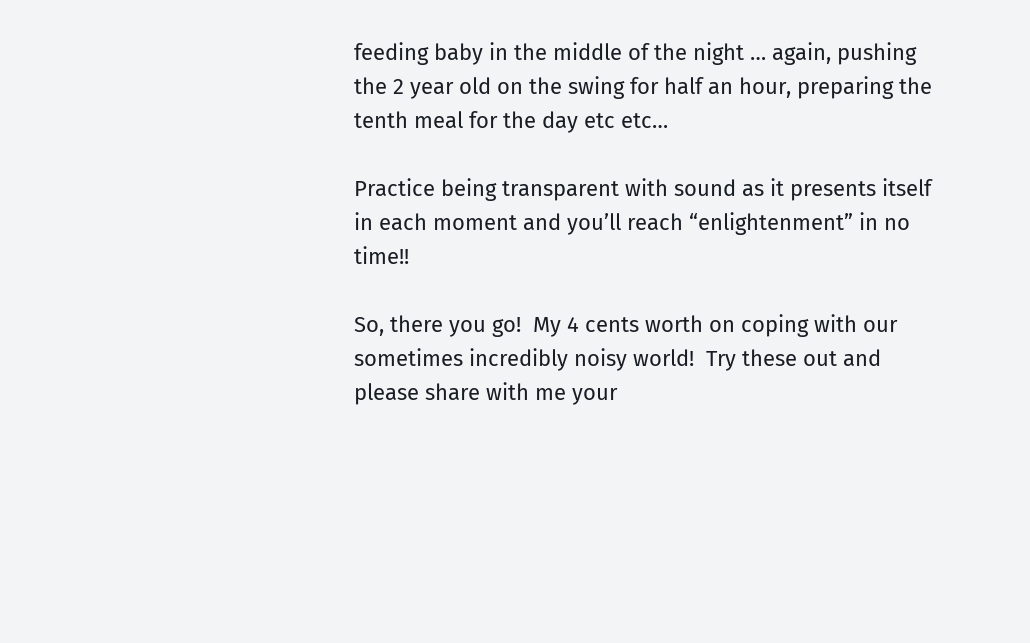feeding baby in the middle of the night … again, pushing the 2 year old on the swing for half an hour, preparing the tenth meal for the day etc etc…

Practice being transparent with sound as it presents itself in each moment and you’ll reach “enlightenment” in no time!!

So, there you go!  My 4 cents worth on coping with our sometimes incredibly noisy world!  Try these out and please share with me your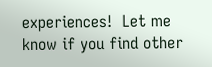experiences!  Let me know if you find other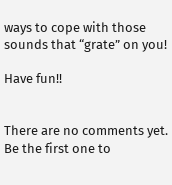ways to cope with those sounds that “grate” on you!

Have fun!!


There are no comments yet. Be the first one to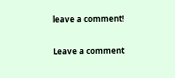leave a comment!

Leave a comment